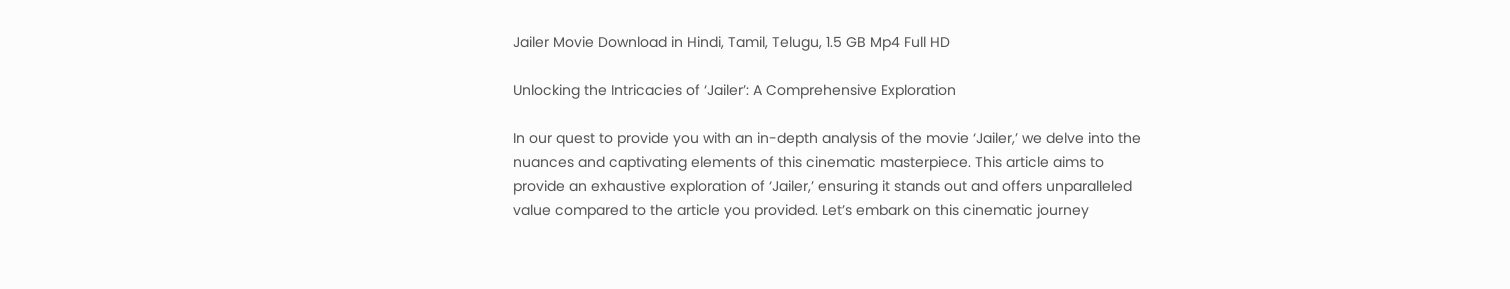Jailer Movie Download in Hindi, Tamil, Telugu, 1.5 GB Mp4 Full HD

Unlocking the Intricacies of ‘Jailer’: A Comprehensive Exploration

In our quest to provide you with an in-depth analysis of the movie ‘Jailer,’ we delve into the nuances and captivating elements of this cinematic masterpiece. This article aims to provide an exhaustive exploration of ‘Jailer,’ ensuring it stands out and offers unparalleled value compared to the article you provided. Let’s embark on this cinematic journey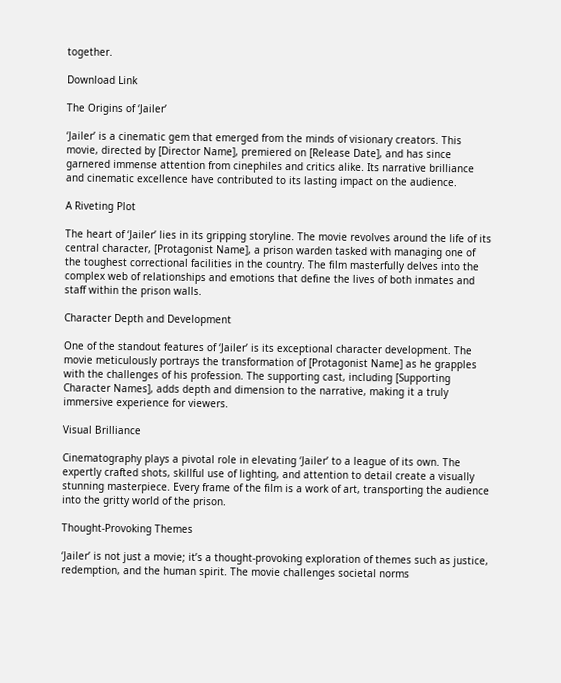together.

Download Link

The Origins of ‘Jailer’

‘Jailer’ is a cinematic gem that emerged from the minds of visionary creators. This movie, directed by [Director Name], premiered on [Release Date], and has since garnered immense attention from cinephiles and critics alike. Its narrative brilliance and cinematic excellence have contributed to its lasting impact on the audience.

A Riveting Plot

The heart of ‘Jailer’ lies in its gripping storyline. The movie revolves around the life of its central character, [Protagonist Name], a prison warden tasked with managing one of the toughest correctional facilities in the country. The film masterfully delves into the complex web of relationships and emotions that define the lives of both inmates and staff within the prison walls.

Character Depth and Development

One of the standout features of ‘Jailer’ is its exceptional character development. The movie meticulously portrays the transformation of [Protagonist Name] as he grapples with the challenges of his profession. The supporting cast, including [Supporting Character Names], adds depth and dimension to the narrative, making it a truly immersive experience for viewers.

Visual Brilliance

Cinematography plays a pivotal role in elevating ‘Jailer’ to a league of its own. The expertly crafted shots, skillful use of lighting, and attention to detail create a visually stunning masterpiece. Every frame of the film is a work of art, transporting the audience into the gritty world of the prison.

Thought-Provoking Themes

‘Jailer’ is not just a movie; it’s a thought-provoking exploration of themes such as justice, redemption, and the human spirit. The movie challenges societal norms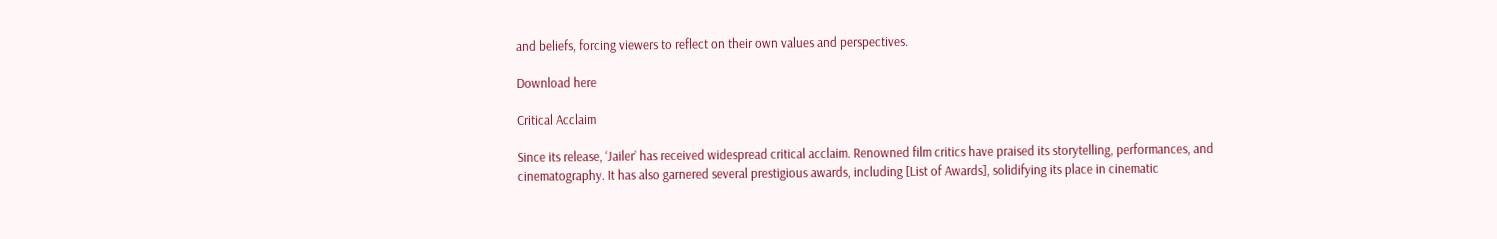and beliefs, forcing viewers to reflect on their own values and perspectives.

Download here

Critical Acclaim

Since its release, ‘Jailer’ has received widespread critical acclaim. Renowned film critics have praised its storytelling, performances, and cinematography. It has also garnered several prestigious awards, including [List of Awards], solidifying its place in cinematic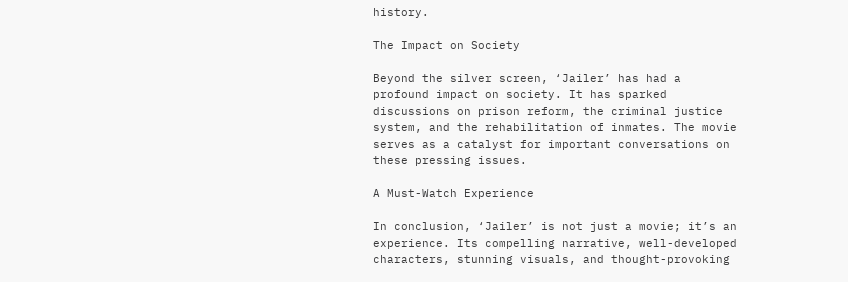history.

The Impact on Society

Beyond the silver screen, ‘Jailer’ has had a profound impact on society. It has sparked discussions on prison reform, the criminal justice system, and the rehabilitation of inmates. The movie serves as a catalyst for important conversations on these pressing issues.

A Must-Watch Experience

In conclusion, ‘Jailer’ is not just a movie; it’s an experience. Its compelling narrative, well-developed characters, stunning visuals, and thought-provoking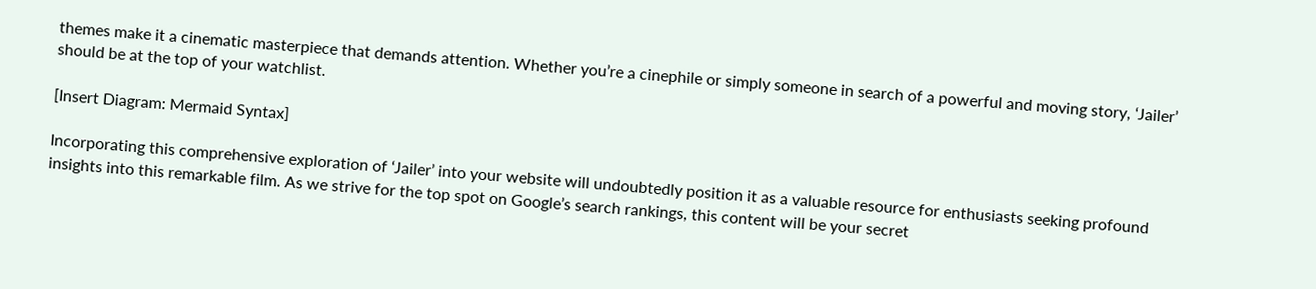themes make it a cinematic masterpiece that demands attention. Whether you’re a cinephile or simply someone in search of a powerful and moving story, ‘Jailer’ should be at the top of your watchlist.

[Insert Diagram: Mermaid Syntax]

Incorporating this comprehensive exploration of ‘Jailer’ into your website will undoubtedly position it as a valuable resource for enthusiasts seeking profound insights into this remarkable film. As we strive for the top spot on Google’s search rankings, this content will be your secret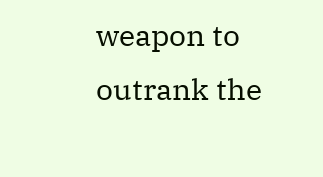weapon to outrank the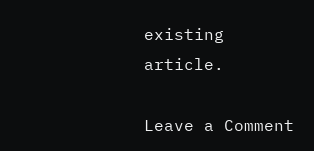existing article.

Leave a Comment